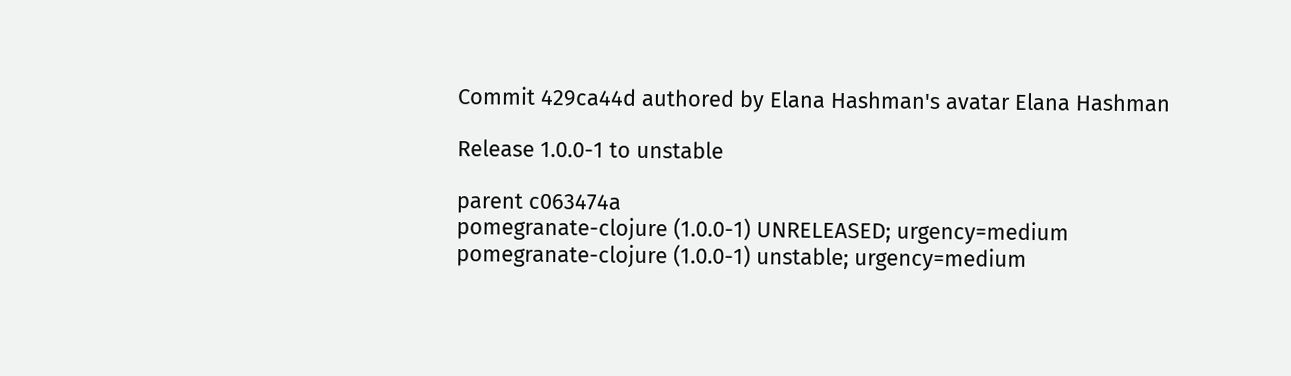Commit 429ca44d authored by Elana Hashman's avatar Elana Hashman

Release 1.0.0-1 to unstable

parent c063474a
pomegranate-clojure (1.0.0-1) UNRELEASED; urgency=medium
pomegranate-clojure (1.0.0-1) unstable; urgency=medium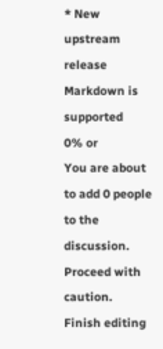* New upstream release
Markdown is supported
0% or
You are about to add 0 people to the discussion. Proceed with caution.
Finish editing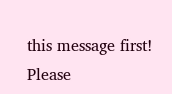this message first!
Please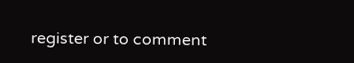register or to comment